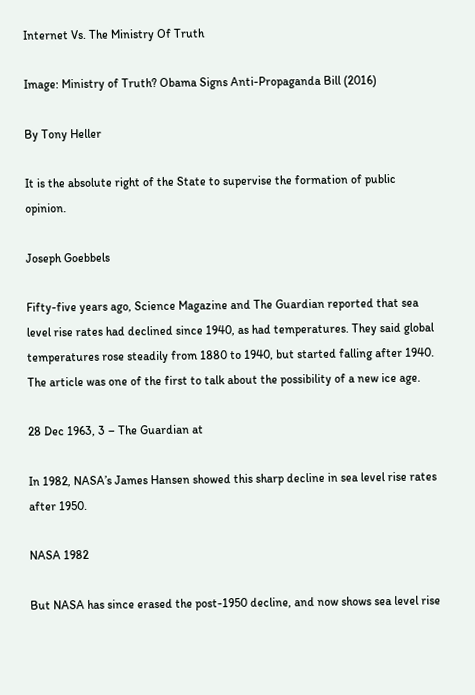Internet Vs. The Ministry Of Truth

Image: Ministry of Truth? Obama Signs Anti-Propaganda Bill (2016)

By Tony Heller

It is the absolute right of the State to supervise the formation of public opinion.

Joseph Goebbels

Fifty-five years ago, Science Magazine and The Guardian reported that sea level rise rates had declined since 1940, as had temperatures. They said global temperatures rose steadily from 1880 to 1940, but started falling after 1940. The article was one of the first to talk about the possibility of a new ice age.

28 Dec 1963, 3 – The Guardian at

In 1982, NASA’s James Hansen showed this sharp decline in sea level rise rates after 1950.

NASA 1982

But NASA has since erased the post-1950 decline, and now shows sea level rise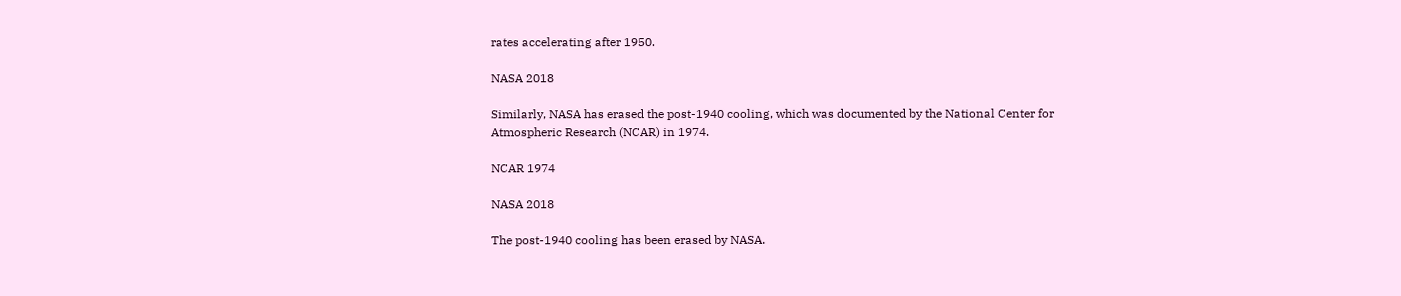rates accelerating after 1950.

NASA 2018

Similarly, NASA has erased the post-1940 cooling, which was documented by the National Center for Atmospheric Research (NCAR) in 1974.

NCAR 1974

NASA 2018

The post-1940 cooling has been erased by NASA.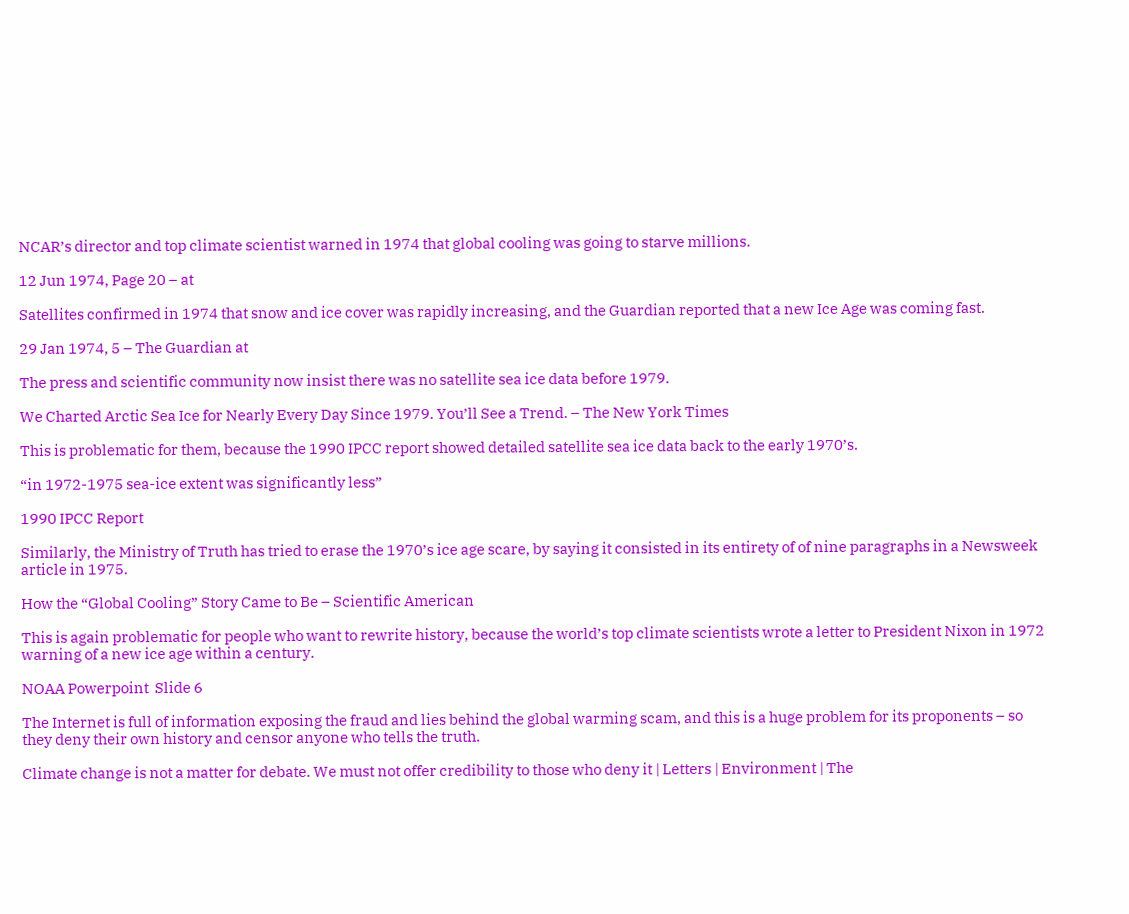NCAR’s director and top climate scientist warned in 1974 that global cooling was going to starve millions.

12 Jun 1974, Page 20 – at

Satellites confirmed in 1974 that snow and ice cover was rapidly increasing, and the Guardian reported that a new Ice Age was coming fast.

29 Jan 1974, 5 – The Guardian at

The press and scientific community now insist there was no satellite sea ice data before 1979.

We Charted Arctic Sea Ice for Nearly Every Day Since 1979. You’ll See a Trend. – The New York Times

This is problematic for them, because the 1990 IPCC report showed detailed satellite sea ice data back to the early 1970’s.

“in 1972-1975 sea-ice extent was significantly less”

1990 IPCC Report

Similarly, the Ministry of Truth has tried to erase the 1970’s ice age scare, by saying it consisted in its entirety of of nine paragraphs in a Newsweek article in 1975.

How the “Global Cooling” Story Came to Be – Scientific American

This is again problematic for people who want to rewrite history, because the world’s top climate scientists wrote a letter to President Nixon in 1972 warning of a new ice age within a century.

NOAA Powerpoint  Slide 6

The Internet is full of information exposing the fraud and lies behind the global warming scam, and this is a huge problem for its proponents – so they deny their own history and censor anyone who tells the truth.

Climate change is not a matter for debate. We must not offer credibility to those who deny it | Letters | Environment | The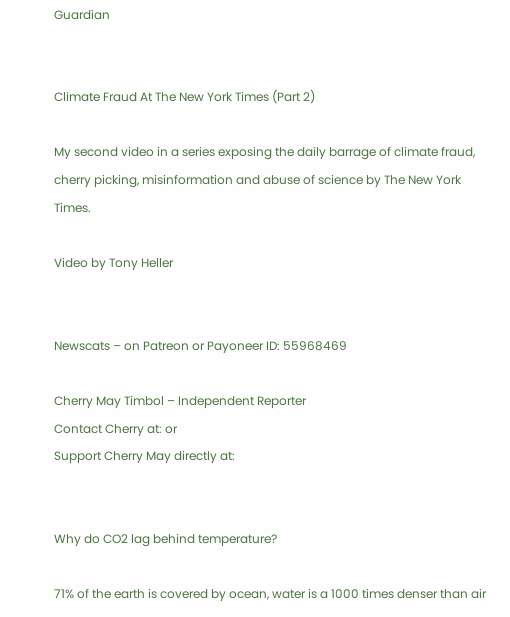Guardian


Climate Fraud At The New York Times (Part 2)

My second video in a series exposing the daily barrage of climate fraud, cherry picking, misinformation and abuse of science by The New York Times.

Video by Tony Heller


Newscats – on Patreon or Payoneer ID: 55968469

Cherry May Timbol – Independent Reporter
Contact Cherry at: or
Support Cherry May directly at:


Why do CO2 lag behind temperature?

71% of the earth is covered by ocean, water is a 1000 times denser than air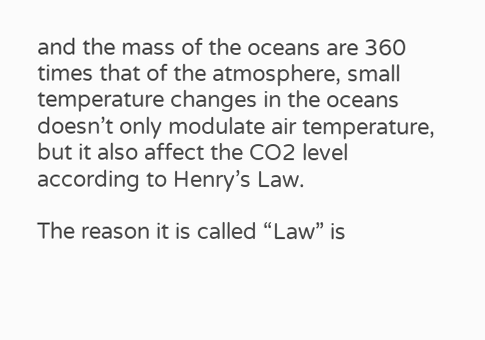and the mass of the oceans are 360 times that of the atmosphere, small temperature changes in the oceans doesn’t only modulate air temperature, but it also affect the CO2 level according to Henry’s Law.

The reason it is called “Law” is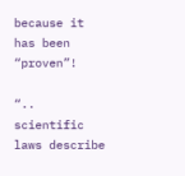because it has been “proven”!

“.. scientific laws describe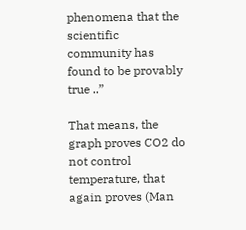phenomena that the scientific community has found to be provably true ..”

That means, the graph proves CO2 do not control temperature, that again proves (Man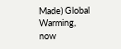Made) Global Warming, now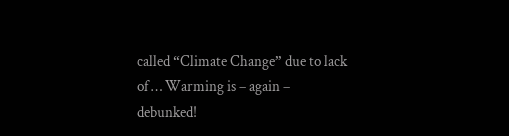called “Climate Change” due to lack of … Warming is – again – debunked!